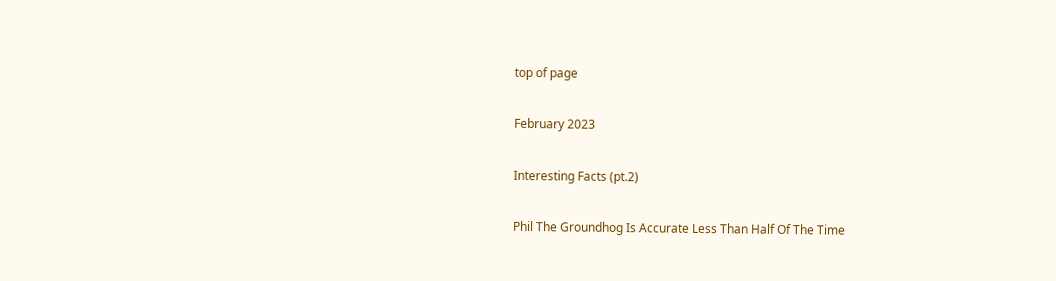top of page

February 2023

Interesting Facts (pt.2)

Phil The Groundhog Is Accurate Less Than Half Of The Time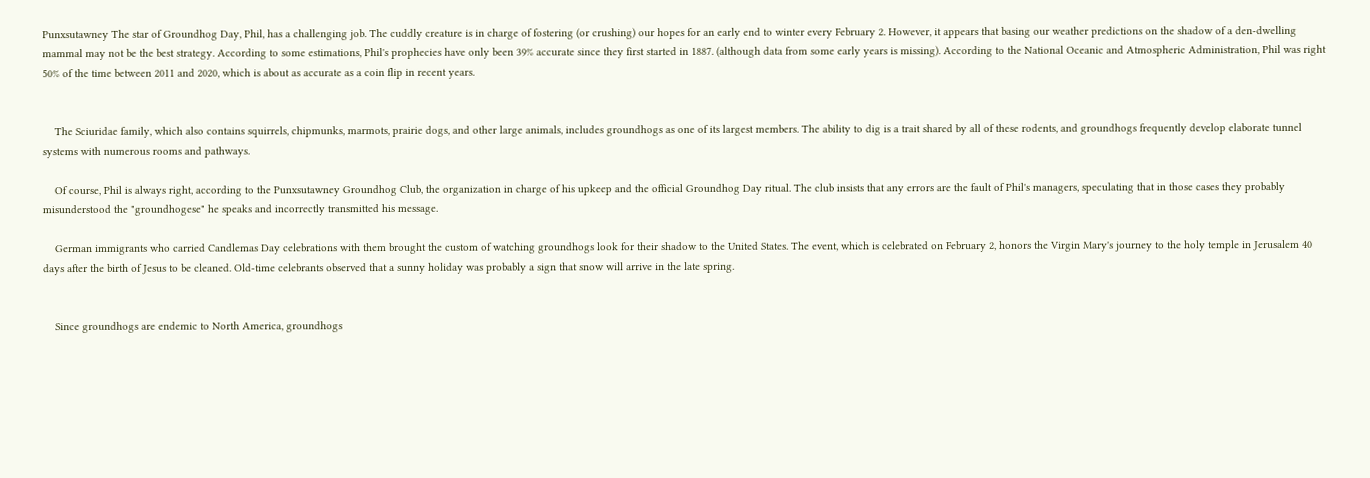Punxsutawney The star of Groundhog Day, Phil, has a challenging job. The cuddly creature is in charge of fostering (or crushing) our hopes for an early end to winter every February 2. However, it appears that basing our weather predictions on the shadow of a den-dwelling mammal may not be the best strategy. According to some estimations, Phil's prophecies have only been 39% accurate since they first started in 1887. (although data from some early years is missing). According to the National Oceanic and Atmospheric Administration, Phil was right 50% of the time between 2011 and 2020, which is about as accurate as a coin flip in recent years.


    The Sciuridae family, which also contains squirrels, chipmunks, marmots, prairie dogs, and other large animals, includes groundhogs as one of its largest members. The ability to dig is a trait shared by all of these rodents, and groundhogs frequently develop elaborate tunnel systems with numerous rooms and pathways.

    Of course, Phil is always right, according to the Punxsutawney Groundhog Club, the organization in charge of his upkeep and the official Groundhog Day ritual. The club insists that any errors are the fault of Phil's managers, speculating that in those cases they probably misunderstood the "groundhogese" he speaks and incorrectly transmitted his message.

    German immigrants who carried Candlemas Day celebrations with them brought the custom of watching groundhogs look for their shadow to the United States. The event, which is celebrated on February 2, honors the Virgin Mary's journey to the holy temple in Jerusalem 40 days after the birth of Jesus to be cleaned. Old-time celebrants observed that a sunny holiday was probably a sign that snow will arrive in the late spring.


    Since groundhogs are endemic to North America, groundhogs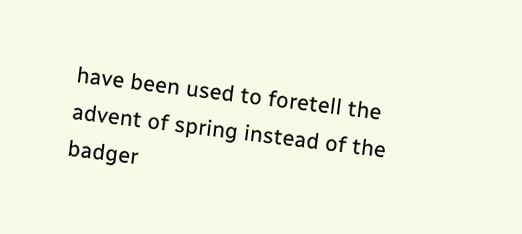have been used to foretell the advent of spring instead of the badger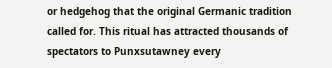or hedgehog that the original Germanic tradition called for. This ritual has attracted thousands of spectators to Punxsutawney every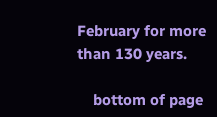February for more than 130 years.

    bottom of page